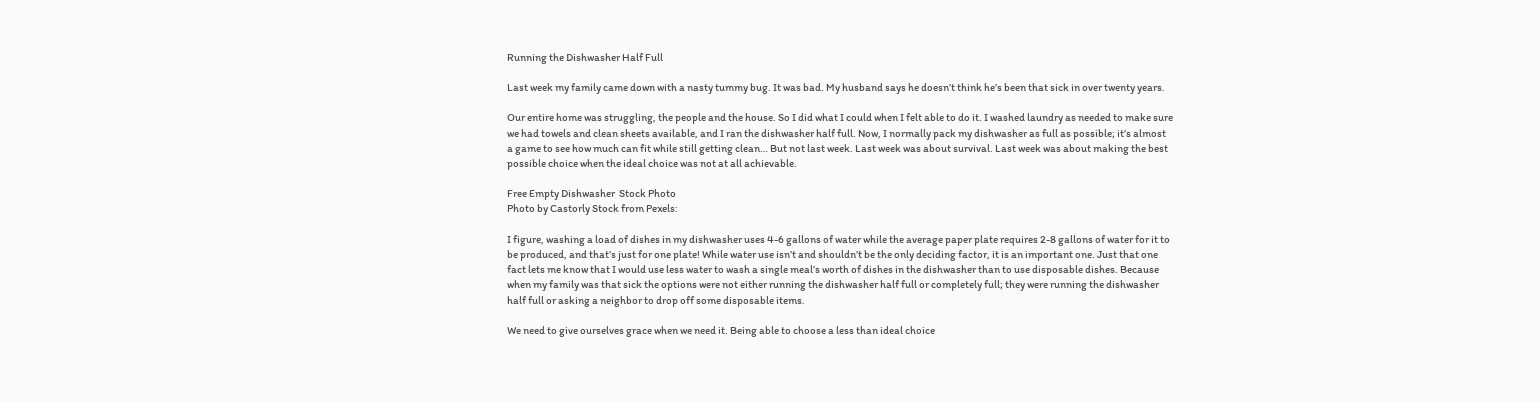Running the Dishwasher Half Full

Last week my family came down with a nasty tummy bug. It was bad. My husband says he doesn’t think he’s been that sick in over twenty years.

Our entire home was struggling, the people and the house. So I did what I could when I felt able to do it. I washed laundry as needed to make sure we had towels and clean sheets available, and I ran the dishwasher half full. Now, I normally pack my dishwasher as full as possible; it’s almost a game to see how much can fit while still getting clean… But not last week. Last week was about survival. Last week was about making the best possible choice when the ideal choice was not at all achievable.

Free Empty Dishwasher  Stock Photo
Photo by Castorly Stock from Pexels:

I figure, washing a load of dishes in my dishwasher uses 4-6 gallons of water while the average paper plate requires 2-8 gallons of water for it to be produced, and that’s just for one plate! While water use isn’t and shouldn’t be the only deciding factor, it is an important one. Just that one fact lets me know that I would use less water to wash a single meal’s worth of dishes in the dishwasher than to use disposable dishes. Because when my family was that sick the options were not either running the dishwasher half full or completely full; they were running the dishwasher half full or asking a neighbor to drop off some disposable items.

We need to give ourselves grace when we need it. Being able to choose a less than ideal choice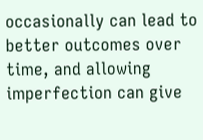occasionally can lead to better outcomes over time, and allowing imperfection can give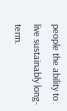people the ability to live sustainably long-term.